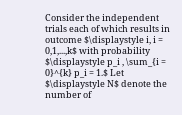Consider the independent trials each of which results in outcome $\displaystyle i, i = 0,1,...,k$ with probability $\displaystyle p_i , \sum_{i = 0}^{k} p_i = 1.$ Let $\displaystyle N$ denote the number of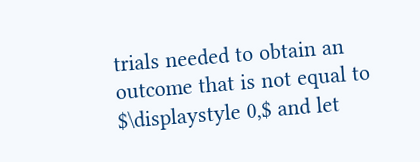trials needed to obtain an outcome that is not equal to $\displaystyle 0,$ and let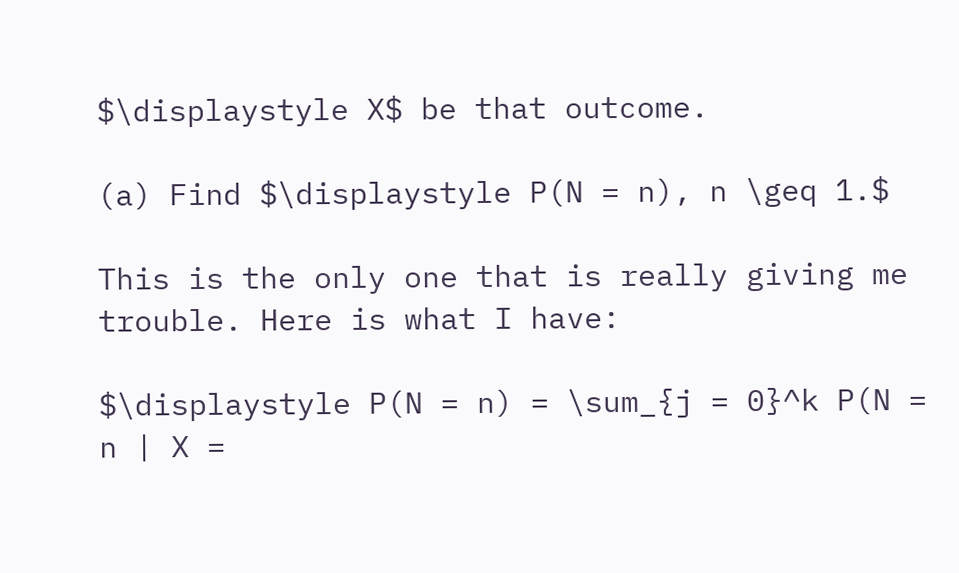$\displaystyle X$ be that outcome.

(a) Find $\displaystyle P(N = n), n \geq 1.$

This is the only one that is really giving me trouble. Here is what I have:

$\displaystyle P(N = n) = \sum_{j = 0}^k P(N = n | X =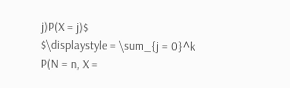j)P(X = j)$
$\displaystyle = \sum_{j = 0}^k P(N = n, X =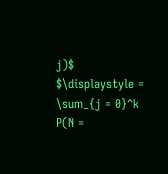j)$
$\displaystyle = \sum_{j = 0}^k P(N =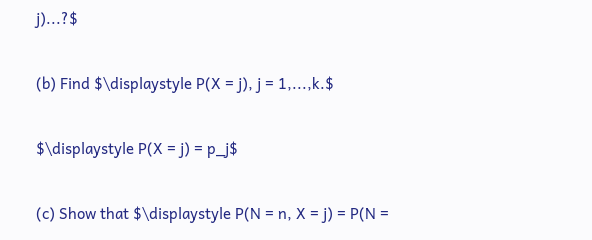j)...?$

(b) Find $\displaystyle P(X = j), j = 1,...,k.$

$\displaystyle P(X = j) = p_j$

(c) Show that $\displaystyle P(N = n, X = j) = P(N =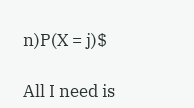n)P(X = j)$

All I need is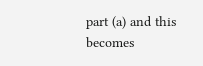part (a) and this becomes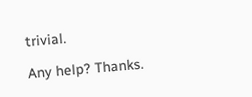trivial.

Any help? Thanks.